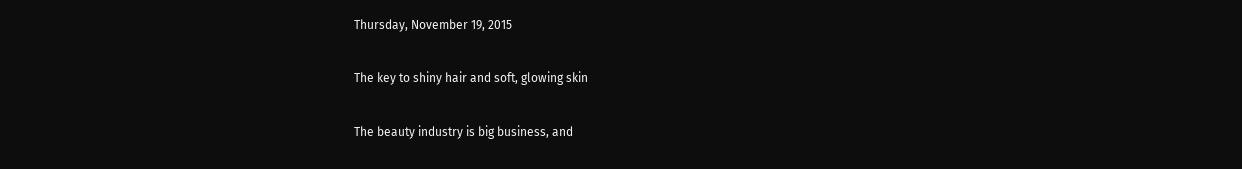Thursday, November 19, 2015

The key to shiny hair and soft, glowing skin

The beauty industry is big business, and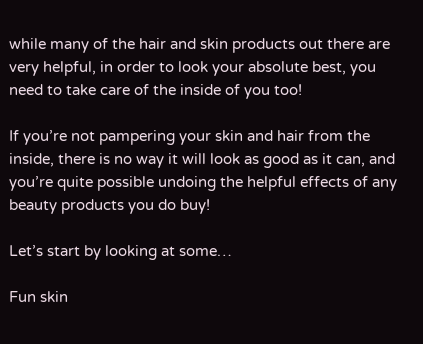while many of the hair and skin products out there are very helpful, in order to look your absolute best, you need to take care of the inside of you too!

If you’re not pampering your skin and hair from the inside, there is no way it will look as good as it can, and you’re quite possible undoing the helpful effects of any beauty products you do buy!

Let’s start by looking at some…

Fun skin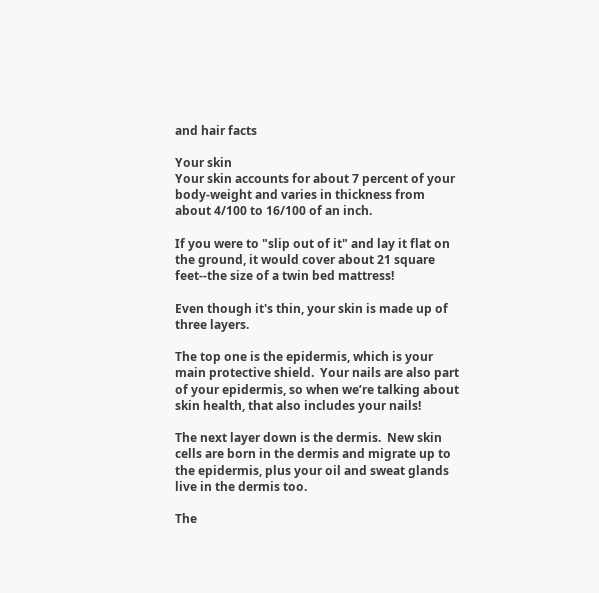and hair facts

Your skin
Your skin accounts for about 7 percent of your body-weight and varies in thickness from about 4/100 to 16/100 of an inch.

If you were to "slip out of it" and lay it flat on the ground, it would cover about 21 square feet--the size of a twin bed mattress!

Even though it's thin, your skin is made up of three layers.

The top one is the epidermis, which is your main protective shield.  Your nails are also part of your epidermis, so when we’re talking about skin health, that also includes your nails!

The next layer down is the dermis.  New skin cells are born in the dermis and migrate up to the epidermis, plus your oil and sweat glands live in the dermis too.

The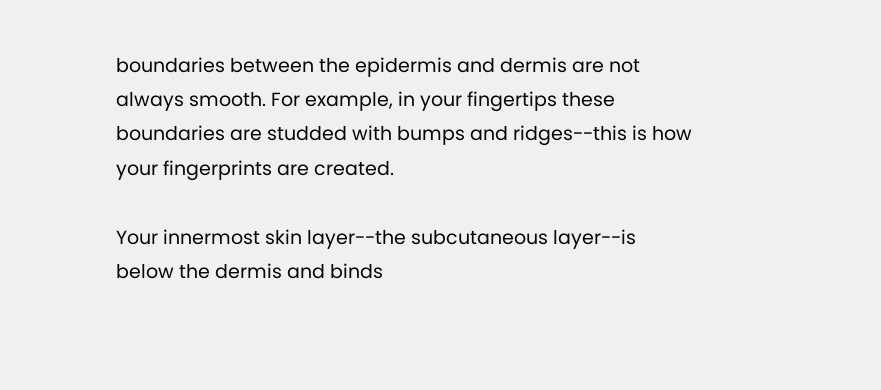boundaries between the epidermis and dermis are not always smooth. For example, in your fingertips these boundaries are studded with bumps and ridges--this is how your fingerprints are created.

Your innermost skin layer--the subcutaneous layer--is below the dermis and binds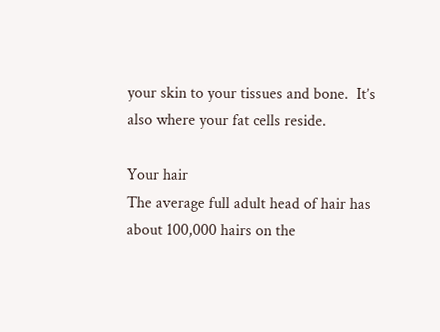your skin to your tissues and bone.  It’s also where your fat cells reside.

Your hair
The average full adult head of hair has about 100,000 hairs on the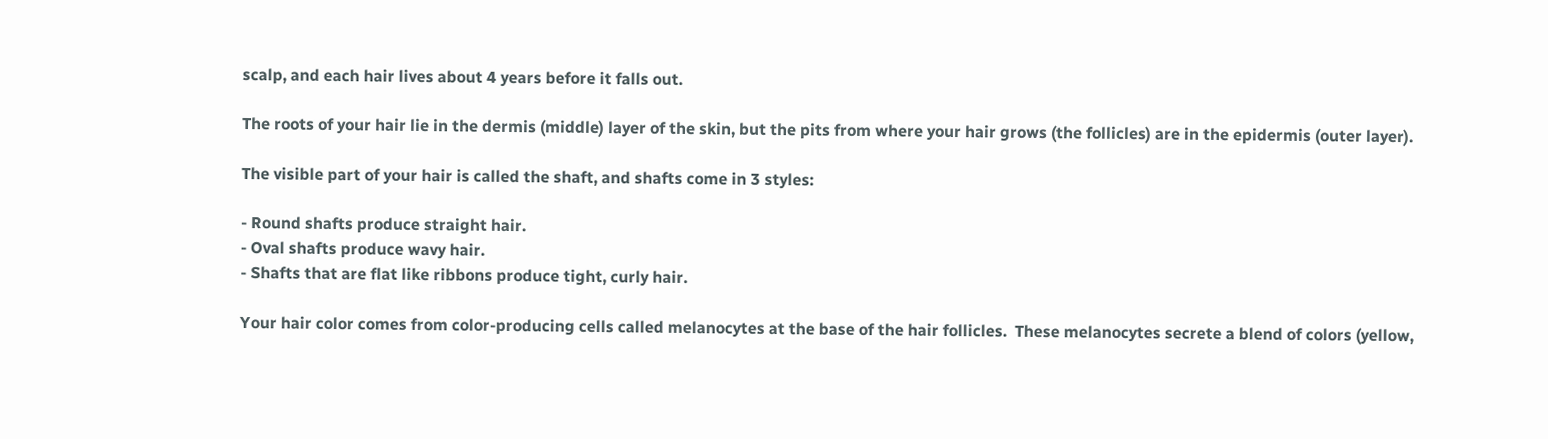scalp, and each hair lives about 4 years before it falls out.

The roots of your hair lie in the dermis (middle) layer of the skin, but the pits from where your hair grows (the follicles) are in the epidermis (outer layer).

The visible part of your hair is called the shaft, and shafts come in 3 styles:

- Round shafts produce straight hair.
- Oval shafts produce wavy hair.
- Shafts that are flat like ribbons produce tight, curly hair.

Your hair color comes from color-producing cells called melanocytes at the base of the hair follicles.  These melanocytes secrete a blend of colors (yellow,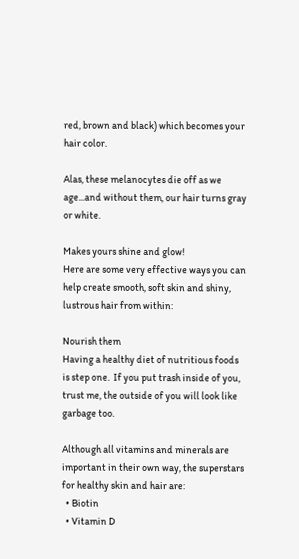red, brown and black) which becomes your hair color.

Alas, these melanocytes die off as we age...and without them, our hair turns gray or white.

Makes yours shine and glow!
Here are some very effective ways you can help create smooth, soft skin and shiny, lustrous hair from within:

Nourish them
Having a healthy diet of nutritious foods is step one.  If you put trash inside of you, trust me, the outside of you will look like garbage too.

Although all vitamins and minerals are important in their own way, the superstars for healthy skin and hair are:
  • Biotin
  • Vitamin D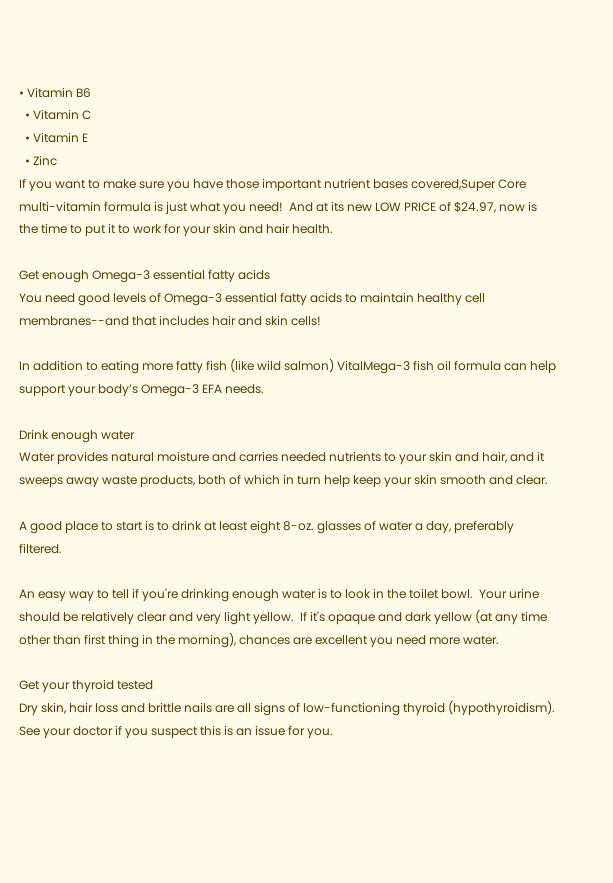• Vitamin B6
  • Vitamin C
  • Vitamin E
  • Zinc
If you want to make sure you have those important nutrient bases covered,Super Core multi-vitamin formula is just what you need!  And at its new LOW PRICE of $24.97, now is the time to put it to work for your skin and hair health.

Get enough Omega-3 essential fatty acids
You need good levels of Omega-3 essential fatty acids to maintain healthy cell membranes--and that includes hair and skin cells!

In addition to eating more fatty fish (like wild salmon) VitalMega-3 fish oil formula can help support your body’s Omega-3 EFA needs.

Drink enough water
Water provides natural moisture and carries needed nutrients to your skin and hair, and it sweeps away waste products, both of which in turn help keep your skin smooth and clear.

A good place to start is to drink at least eight 8-oz. glasses of water a day, preferably filtered.

An easy way to tell if you're drinking enough water is to look in the toilet bowl.  Your urine should be relatively clear and very light yellow.  If it's opaque and dark yellow (at any time other than first thing in the morning), chances are excellent you need more water.

Get your thyroid tested
Dry skin, hair loss and brittle nails are all signs of low-functioning thyroid (hypothyroidism).  See your doctor if you suspect this is an issue for you.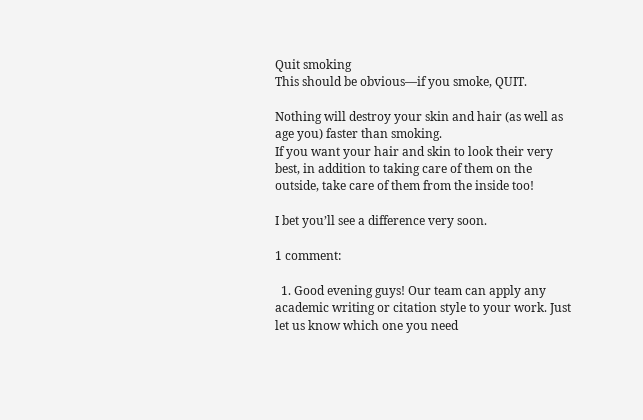Quit smoking
This should be obvious—if you smoke, QUIT.

Nothing will destroy your skin and hair (as well as age you) faster than smoking.
If you want your hair and skin to look their very best, in addition to taking care of them on the outside, take care of them from the inside too!

I bet you’ll see a difference very soon.

1 comment:

  1. Good evening guys! Our team can apply any academic writing or citation style to your work. Just let us know which one you need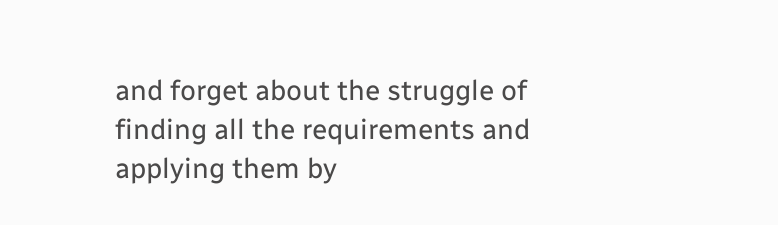and forget about the struggle of finding all the requirements and applying them by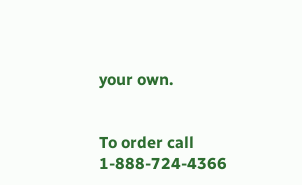your own.


To order call 1-888-724-4366